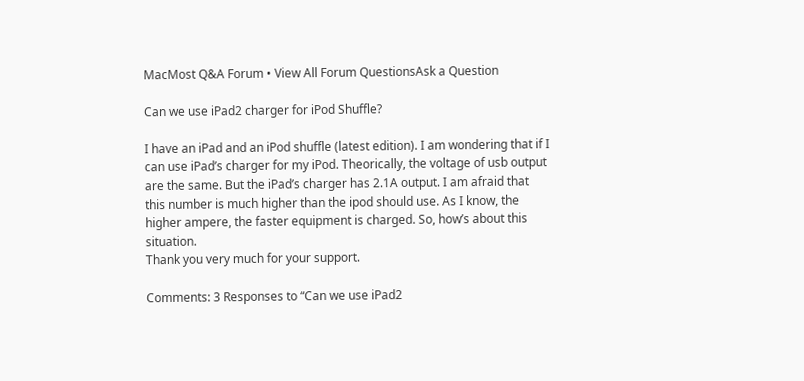MacMost Q&A Forum • View All Forum QuestionsAsk a Question

Can we use iPad2 charger for iPod Shuffle?

I have an iPad and an iPod shuffle (latest edition). I am wondering that if I can use iPad’s charger for my iPod. Theorically, the voltage of usb output are the same. But the iPad’s charger has 2.1A output. I am afraid that this number is much higher than the ipod should use. As I know, the higher ampere, the faster equipment is charged. So, how’s about this situation.
Thank you very much for your support.

Comments: 3 Responses to “Can we use iPad2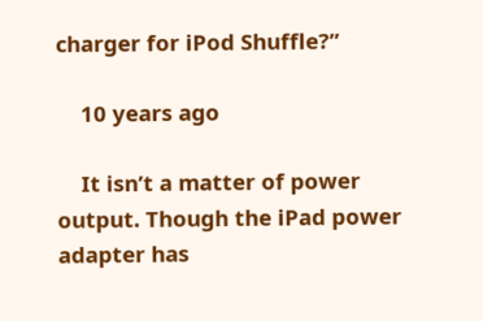charger for iPod Shuffle?”

    10 years ago

    It isn’t a matter of power output. Though the iPad power adapter has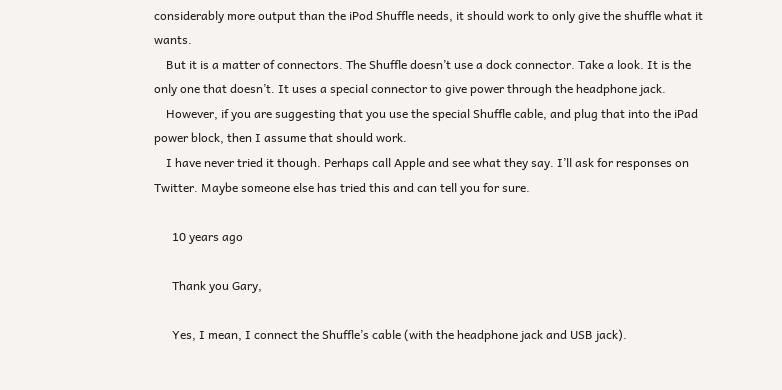considerably more output than the iPod Shuffle needs, it should work to only give the shuffle what it wants.
    But it is a matter of connectors. The Shuffle doesn’t use a dock connector. Take a look. It is the only one that doesn’t. It uses a special connector to give power through the headphone jack.
    However, if you are suggesting that you use the special Shuffle cable, and plug that into the iPad power block, then I assume that should work.
    I have never tried it though. Perhaps call Apple and see what they say. I’ll ask for responses on Twitter. Maybe someone else has tried this and can tell you for sure.

      10 years ago

      Thank you Gary,

      Yes, I mean, I connect the Shuffle’s cable (with the headphone jack and USB jack).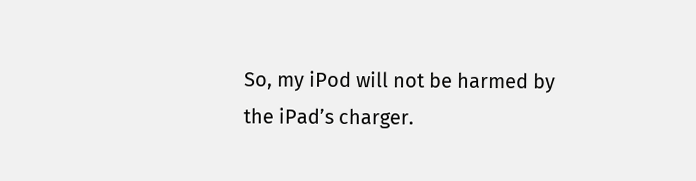So, my iPod will not be harmed by the iPad’s charger.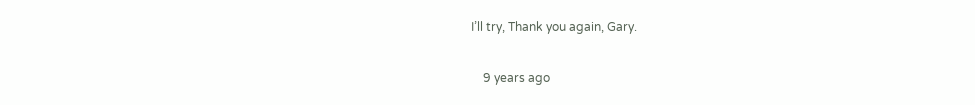I’ll try, Thank you again, Gary.

    9 years ago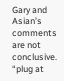Gary and Asian’s comments are not conclusive. “plug at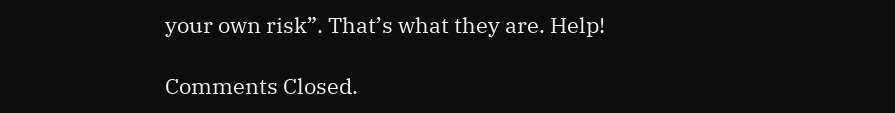your own risk”. That’s what they are. Help!

Comments Closed.